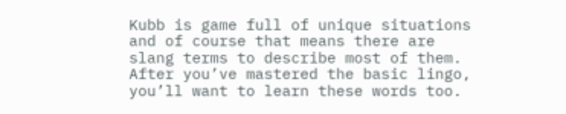Kubb is game full of unique situations and of course that means there are slang terms to describe most of them. After you’ve mastered the basic lingo, you’ll want to learn these words too.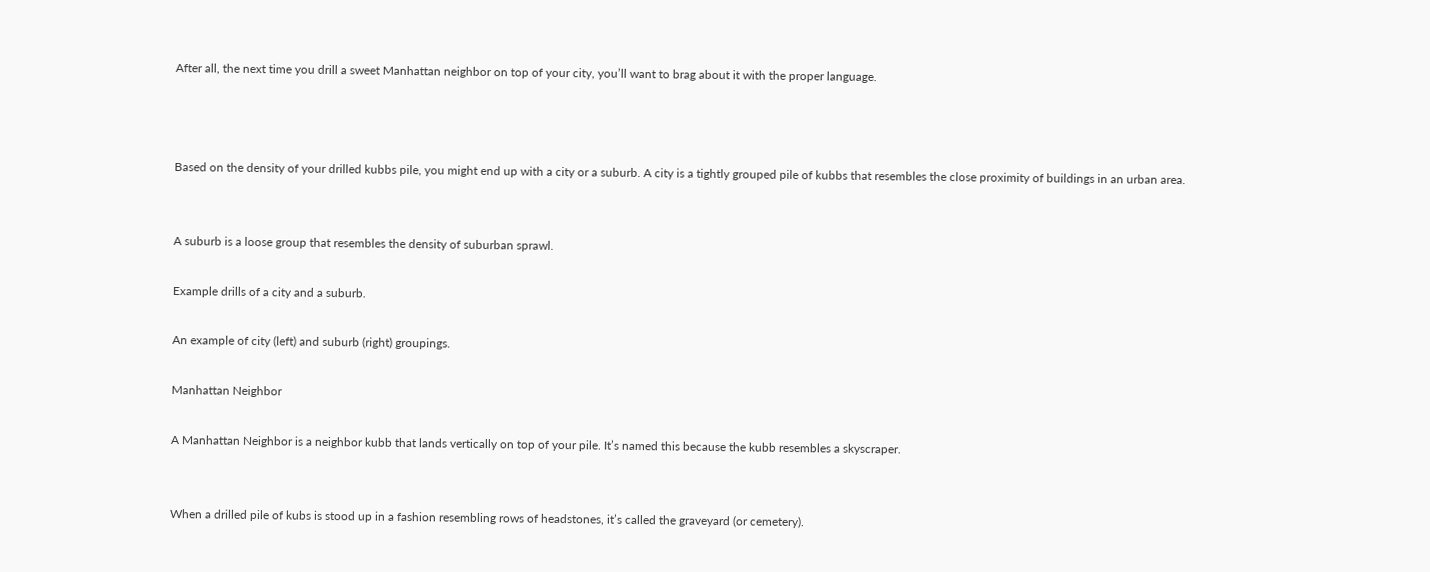After all, the next time you drill a sweet Manhattan neighbor on top of your city, you’ll want to brag about it with the proper language.



Based on the density of your drilled kubbs pile, you might end up with a city or a suburb. A city is a tightly grouped pile of kubbs that resembles the close proximity of buildings in an urban area.


A suburb is a loose group that resembles the density of suburban sprawl.

Example drills of a city and a suburb.

An example of city (left) and suburb (right) groupings.

Manhattan Neighbor

A Manhattan Neighbor is a neighbor kubb that lands vertically on top of your pile. It’s named this because the kubb resembles a skyscraper.


When a drilled pile of kubs is stood up in a fashion resembling rows of headstones, it’s called the graveyard (or cemetery).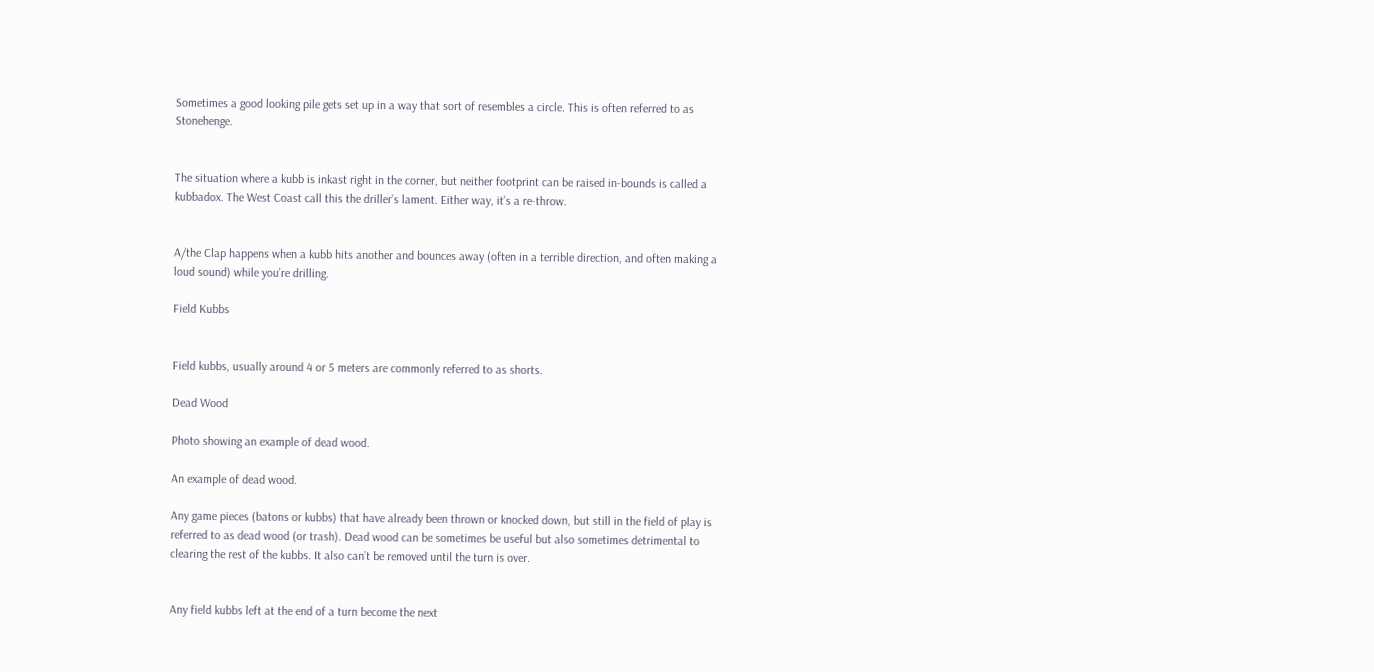Sometimes a good looking pile gets set up in a way that sort of resembles a circle. This is often referred to as Stonehenge.


The situation where a kubb is inkast right in the corner, but neither footprint can be raised in-bounds is called a kubbadox. The West Coast call this the driller’s lament. Either way, it’s a re-throw.


A/the Clap happens when a kubb hits another and bounces away (often in a terrible direction, and often making a loud sound) while you’re drilling.

Field Kubbs


Field kubbs, usually around 4 or 5 meters are commonly referred to as shorts.

Dead Wood

Photo showing an example of dead wood.

An example of dead wood.

Any game pieces (batons or kubbs) that have already been thrown or knocked down, but still in the field of play is referred to as dead wood (or trash). Dead wood can be sometimes be useful but also sometimes detrimental to clearing the rest of the kubbs. It also can’t be removed until the turn is over.


Any field kubbs left at the end of a turn become the next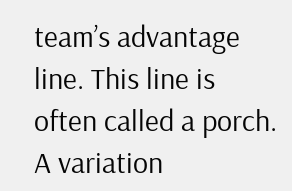team’s advantage line. This line is often called a porch. A variation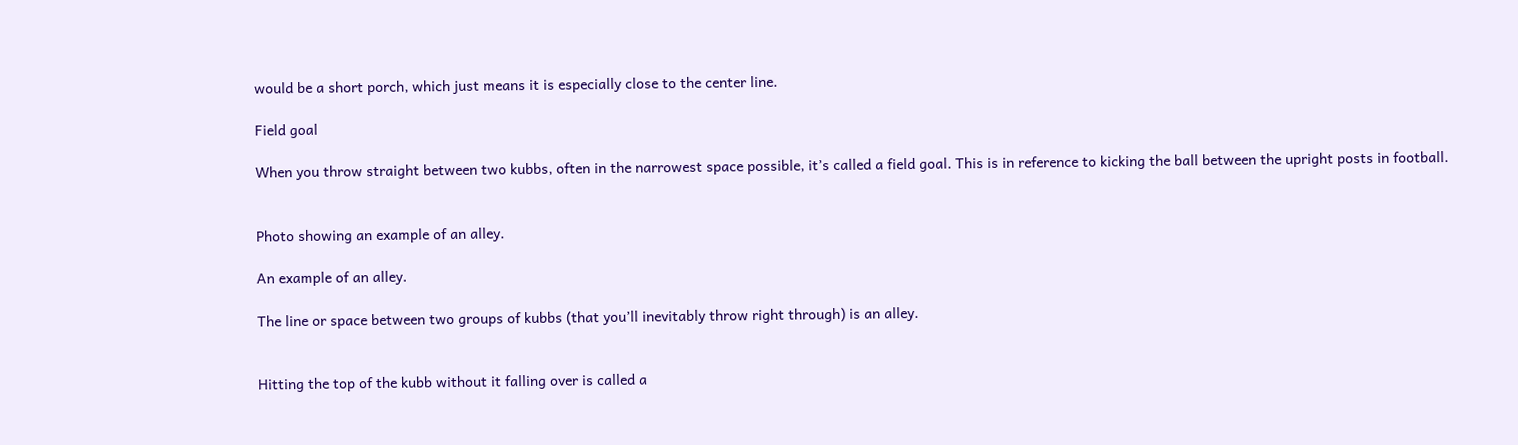would be a short porch, which just means it is especially close to the center line.

Field goal

When you throw straight between two kubbs, often in the narrowest space possible, it’s called a field goal. This is in reference to kicking the ball between the upright posts in football.


Photo showing an example of an alley.

An example of an alley.

The line or space between two groups of kubbs (that you’ll inevitably throw right through) is an alley.


Hitting the top of the kubb without it falling over is called a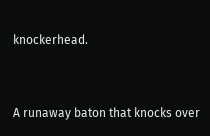knockerhead.


A runaway baton that knocks over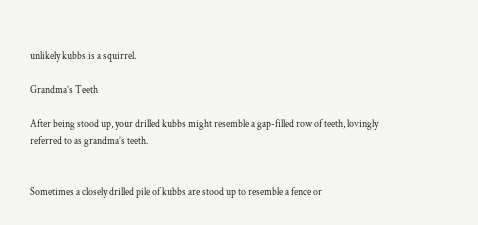unlikely kubbs is a squirrel.

Grandma’s Teeth

After being stood up, your drilled kubbs might resemble a gap-filled row of teeth, lovingly referred to as grandma’s teeth.


Sometimes a closely drilled pile of kubbs are stood up to resemble a fence or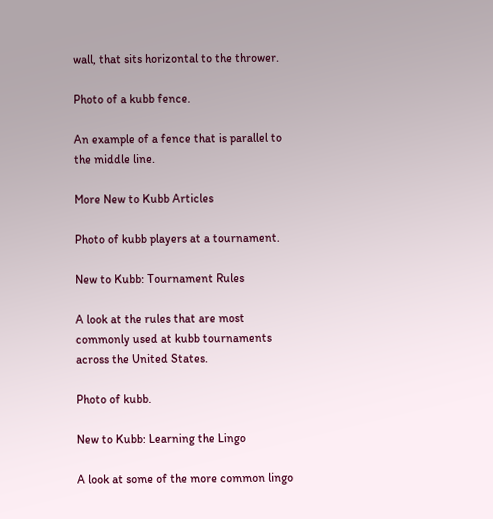wall, that sits horizontal to the thrower.

Photo of a kubb fence.

An example of a fence that is parallel to the middle line.

More New to Kubb Articles

Photo of kubb players at a tournament.

New to Kubb: Tournament Rules

A look at the rules that are most commonly used at kubb tournaments across the United States.

Photo of kubb.

New to Kubb: Learning the Lingo

A look at some of the more common lingo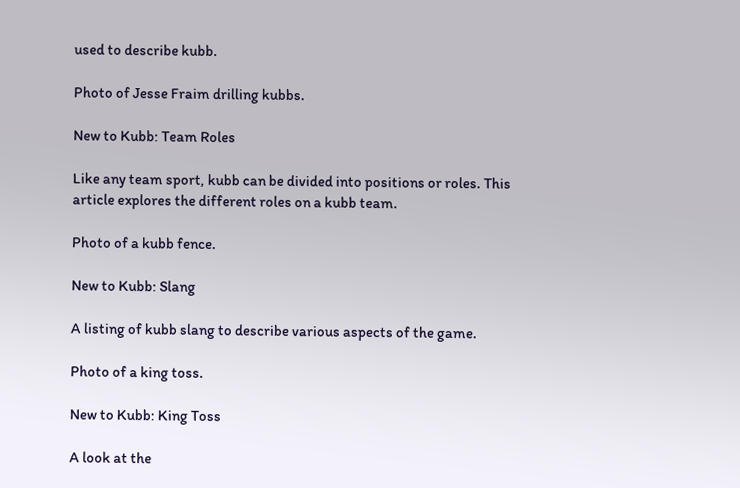used to describe kubb.

Photo of Jesse Fraim drilling kubbs.

New to Kubb: Team Roles

Like any team sport, kubb can be divided into positions or roles. This article explores the different roles on a kubb team.

Photo of a kubb fence.

New to Kubb: Slang

A listing of kubb slang to describe various aspects of the game.

Photo of a king toss.

New to Kubb: King Toss

A look at the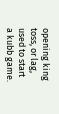opening king toss, or lag, used to start a kubb game.